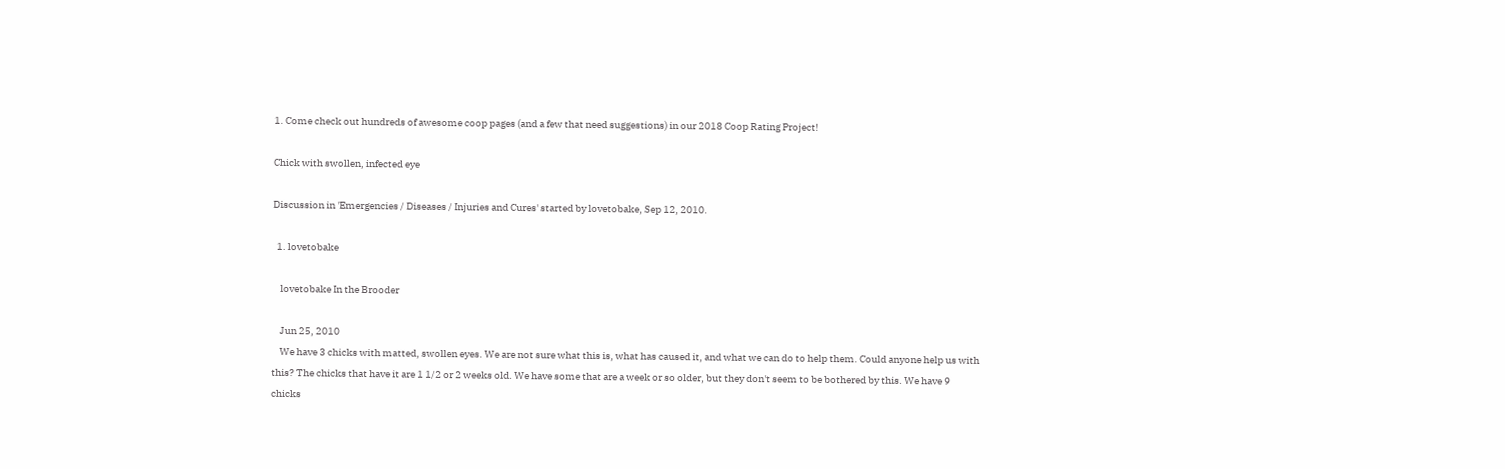1. Come check out hundreds of awesome coop pages (and a few that need suggestions) in our 2018 Coop Rating Project!

Chick with swollen, infected eye

Discussion in 'Emergencies / Diseases / Injuries and Cures' started by lovetobake, Sep 12, 2010.

  1. lovetobake

    lovetobake In the Brooder

    Jun 25, 2010
    We have 3 chicks with matted, swollen eyes. We are not sure what this is, what has caused it, and what we can do to help them. Could anyone help us with this? The chicks that have it are 1 1/2 or 2 weeks old. We have some that are a week or so older, but they don't seem to be bothered by this. We have 9 chicks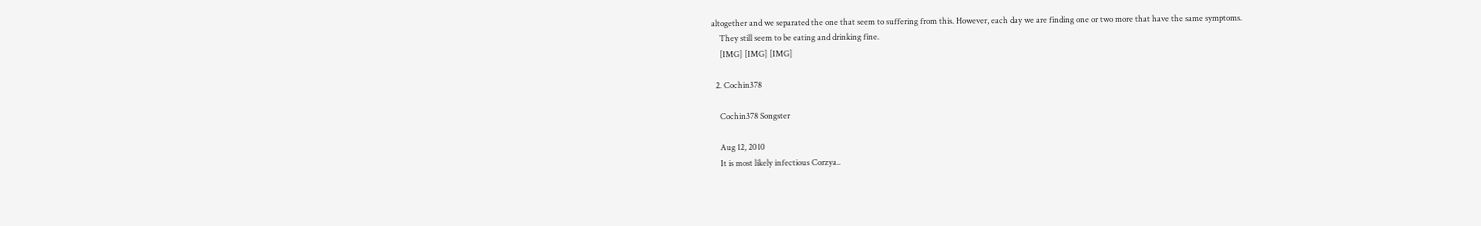altogether and we separated the one that seem to suffering from this. However, each day we are finding one or two more that have the same symptoms.
    They still seem to be eating and drinking fine.
    [IMG] [IMG] [IMG]

  2. Cochin378

    Cochin378 Songster

    Aug 12, 2010
    It is most likely infectious Corzya..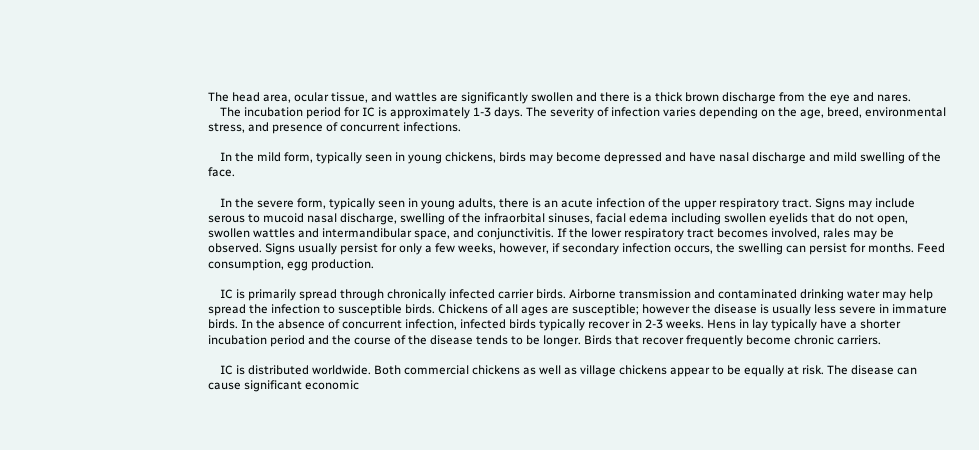The head area, ocular tissue, and wattles are significantly swollen and there is a thick brown discharge from the eye and nares.
    The incubation period for IC is approximately 1-3 days. The severity of infection varies depending on the age, breed, environmental stress, and presence of concurrent infections.

    In the mild form, typically seen in young chickens, birds may become depressed and have nasal discharge and mild swelling of the face.

    In the severe form, typically seen in young adults, there is an acute infection of the upper respiratory tract. Signs may include serous to mucoid nasal discharge, swelling of the infraorbital sinuses, facial edema including swollen eyelids that do not open, swollen wattles and intermandibular space, and conjunctivitis. If the lower respiratory tract becomes involved, rales may be observed. Signs usually persist for only a few weeks, however, if secondary infection occurs, the swelling can persist for months. Feed consumption, egg production.

    IC is primarily spread through chronically infected carrier birds. Airborne transmission and contaminated drinking water may help spread the infection to susceptible birds. Chickens of all ages are susceptible; however the disease is usually less severe in immature birds. In the absence of concurrent infection, infected birds typically recover in 2-3 weeks. Hens in lay typically have a shorter incubation period and the course of the disease tends to be longer. Birds that recover frequently become chronic carriers.

    IC is distributed worldwide. Both commercial chickens as well as village chickens appear to be equally at risk. The disease can cause significant economic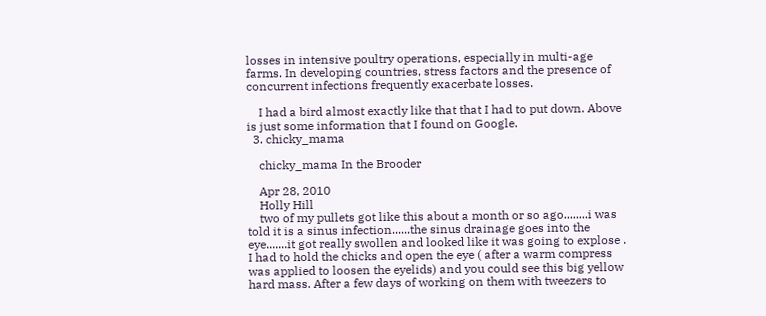losses in intensive poultry operations, especially in multi-age farms. In developing countries, stress factors and the presence of concurrent infections frequently exacerbate losses.

    I had a bird almost exactly like that that I had to put down. Above is just some information that I found on Google.
  3. chicky_mama

    chicky_mama In the Brooder

    Apr 28, 2010
    Holly Hill
    two of my pullets got like this about a month or so ago........i was told it is a sinus infection......the sinus drainage goes into the eye.......it got really swollen and looked like it was going to explose . I had to hold the chicks and open the eye ( after a warm compress was applied to loosen the eyelids) and you could see this big yellow hard mass. After a few days of working on them with tweezers to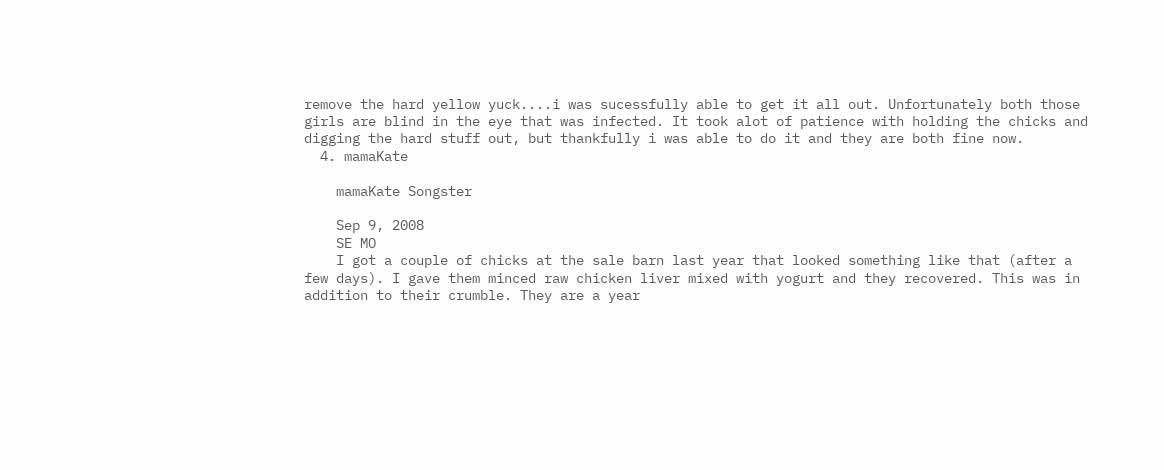remove the hard yellow yuck....i was sucessfully able to get it all out. Unfortunately both those girls are blind in the eye that was infected. It took alot of patience with holding the chicks and digging the hard stuff out, but thankfully i was able to do it and they are both fine now.
  4. mamaKate

    mamaKate Songster

    Sep 9, 2008
    SE MO
    I got a couple of chicks at the sale barn last year that looked something like that (after a few days). I gave them minced raw chicken liver mixed with yogurt and they recovered. This was in addition to their crumble. They are a year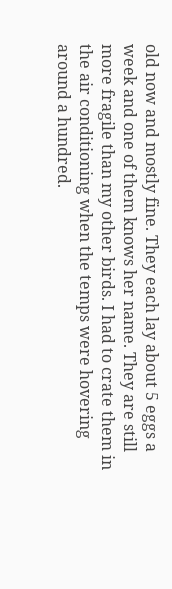old now and mostly fine. They each lay about 5 eggs a week and one of them knows her name. They are still more fragile than my other birds. I had to crate them in the air conditioning when the temps were hovering around a hundred.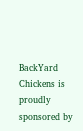BackYard Chickens is proudly sponsored by